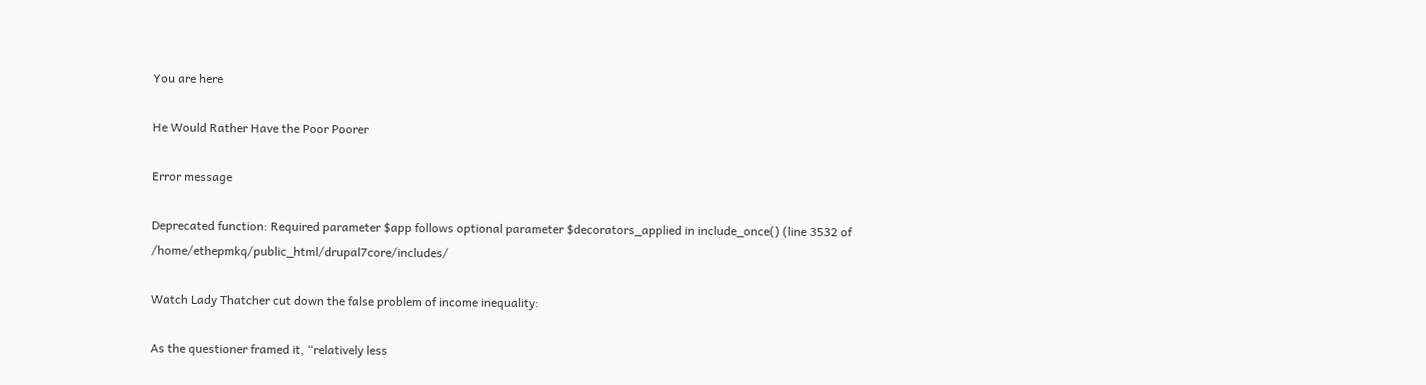You are here

He Would Rather Have the Poor Poorer

Error message

Deprecated function: Required parameter $app follows optional parameter $decorators_applied in include_once() (line 3532 of /home/ethepmkq/public_html/drupal7core/includes/

Watch Lady Thatcher cut down the false problem of income inequality:

As the questioner framed it, “relatively less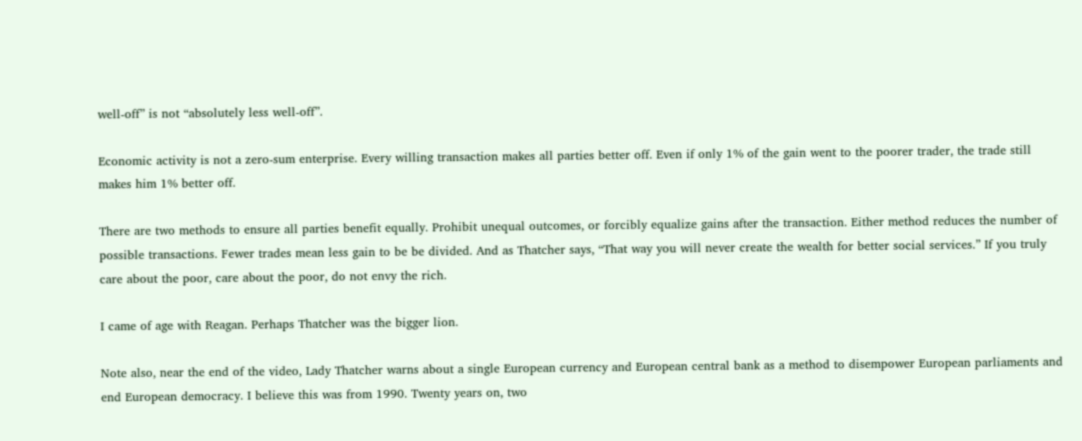well-off” is not “absolutely less well-off”.

Economic activity is not a zero-sum enterprise. Every willing transaction makes all parties better off. Even if only 1% of the gain went to the poorer trader, the trade still makes him 1% better off.

There are two methods to ensure all parties benefit equally. Prohibit unequal outcomes, or forcibly equalize gains after the transaction. Either method reduces the number of possible transactions. Fewer trades mean less gain to be be divided. And as Thatcher says, “That way you will never create the wealth for better social services.” If you truly care about the poor, care about the poor, do not envy the rich.

I came of age with Reagan. Perhaps Thatcher was the bigger lion.

Note also, near the end of the video, Lady Thatcher warns about a single European currency and European central bank as a method to disempower European parliaments and end European democracy. I believe this was from 1990. Twenty years on, two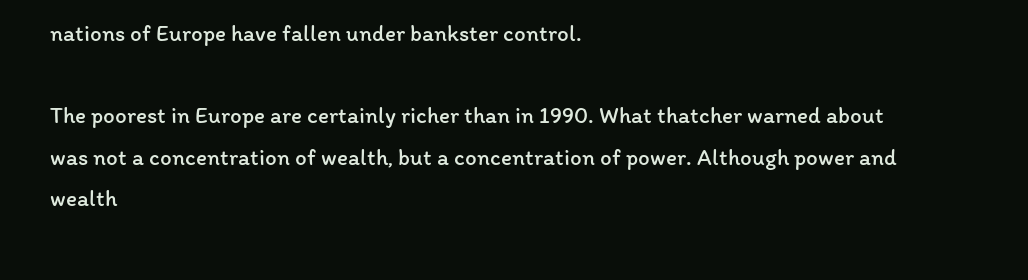nations of Europe have fallen under bankster control.

The poorest in Europe are certainly richer than in 1990. What thatcher warned about was not a concentration of wealth, but a concentration of power. Although power and wealth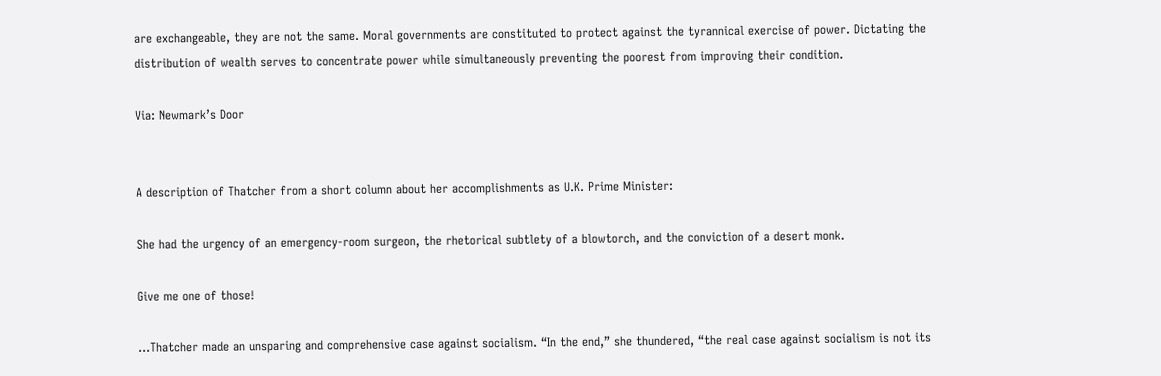are exchangeable, they are not the same. Moral governments are constituted to protect against the tyrannical exercise of power. Dictating the distribution of wealth serves to concentrate power while simultaneously preventing the poorest from improving their condition.

Via: Newmark’s Door


A description of Thatcher from a short column about her accomplishments as U.K. Prime Minister:

She had the urgency of an emergency-room surgeon, the rhetorical subtlety of a blowtorch, and the conviction of a desert monk.

Give me one of those!

…Thatcher made an unsparing and comprehensive case against socialism. “In the end,” she thundered, “the real case against socialism is not its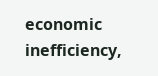economic inefficiency,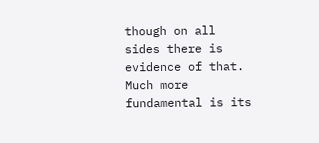though on all sides there is evidence of that. Much more fundamental is its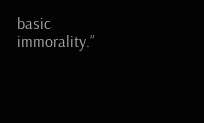basic immorality.”